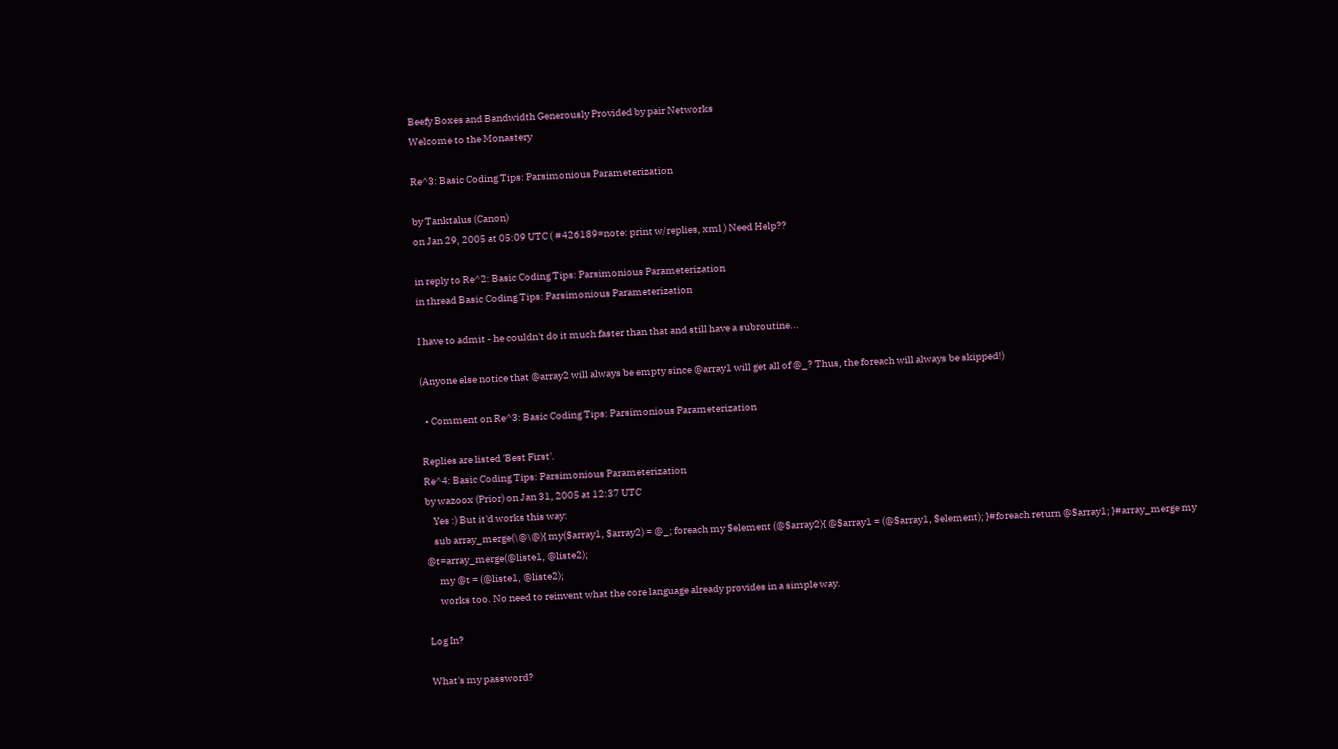Beefy Boxes and Bandwidth Generously Provided by pair Networks
Welcome to the Monastery

Re^3: Basic Coding Tips: Parsimonious Parameterization

by Tanktalus (Canon)
on Jan 29, 2005 at 05:09 UTC ( #426189=note: print w/replies, xml ) Need Help??

in reply to Re^2: Basic Coding Tips: Parsimonious Parameterization
in thread Basic Coding Tips: Parsimonious Parameterization

I have to admit - he couldn't do it much faster than that and still have a subroutine...

(Anyone else notice that @array2 will always be empty since @array1 will get all of @_? Thus, the foreach will always be skipped!)

  • Comment on Re^3: Basic Coding Tips: Parsimonious Parameterization

Replies are listed 'Best First'.
Re^4: Basic Coding Tips: Parsimonious Parameterization
by wazoox (Prior) on Jan 31, 2005 at 12:37 UTC
    Yes :) But it'd works this way:
    sub array_merge(\@\@){ my($array1, $array2) = @_; foreach my $element (@$array2){ @$array1 = (@$array1, $element); }#foreach return @$array1; }#array_merge my @t=array_merge(@liste1, @liste2);
      my @t = (@liste1, @liste2);
      works too. No need to reinvent what the core language already provides in a simple way.

Log In?

What's my password?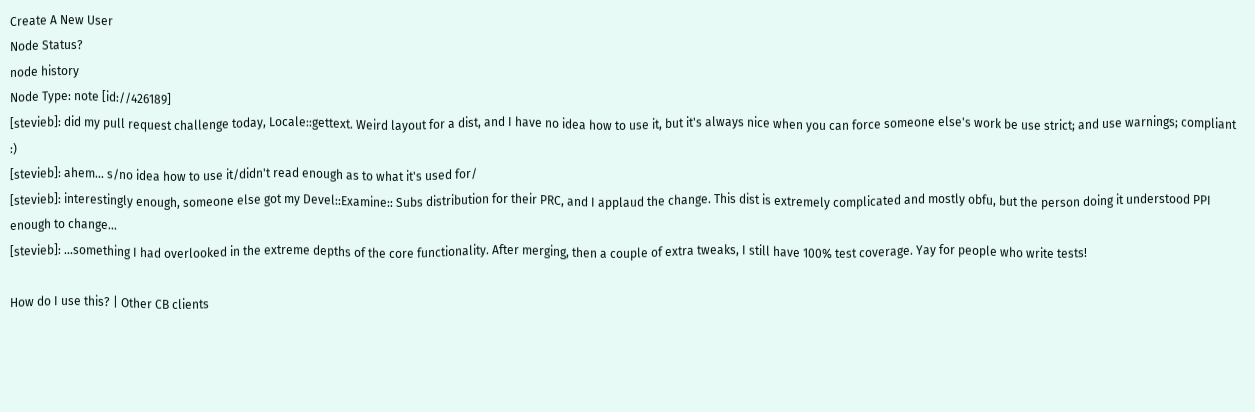Create A New User
Node Status?
node history
Node Type: note [id://426189]
[stevieb]: did my pull request challenge today, Locale::gettext. Weird layout for a dist, and I have no idea how to use it, but it's always nice when you can force someone else's work be use strict; and use warnings; compliant :)
[stevieb]: ahem... s/no idea how to use it/didn't read enough as to what it's used for/
[stevieb]: interestingly enough, someone else got my Devel::Examine:: Subs distribution for their PRC, and I applaud the change. This dist is extremely complicated and mostly obfu, but the person doing it understood PPI enough to change...
[stevieb]: ...something I had overlooked in the extreme depths of the core functionality. After merging, then a couple of extra tweaks, I still have 100% test coverage. Yay for people who write tests!

How do I use this? | Other CB clients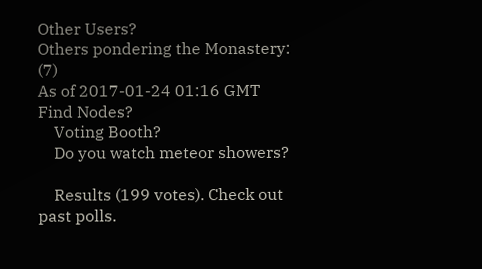Other Users?
Others pondering the Monastery: (7)
As of 2017-01-24 01:16 GMT
Find Nodes?
    Voting Booth?
    Do you watch meteor showers?

    Results (199 votes). Check out past polls.